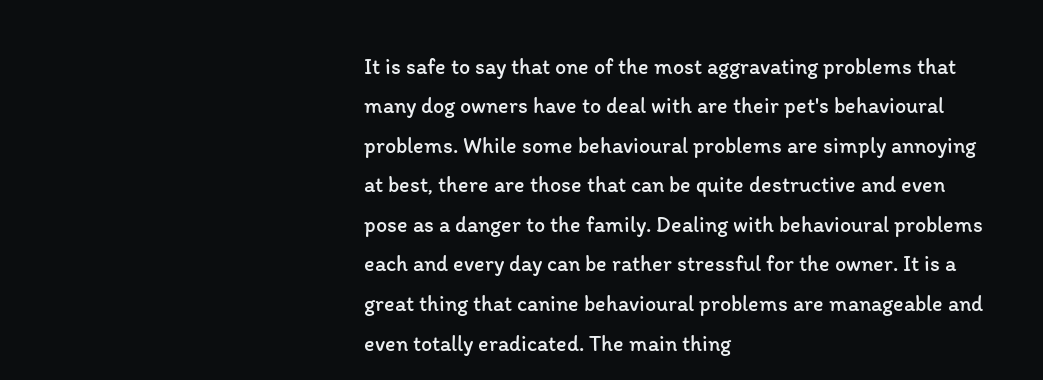It is safe to say that one of the most aggravating problems that many dog owners have to deal with are their pet's behavioural problems. While some behavioural problems are simply annoying at best, there are those that can be quite destructive and even pose as a danger to the family. Dealing with behavioural problems each and every day can be rather stressful for the owner. It is a great thing that canine behavioural problems are manageable and even totally eradicated. The main thing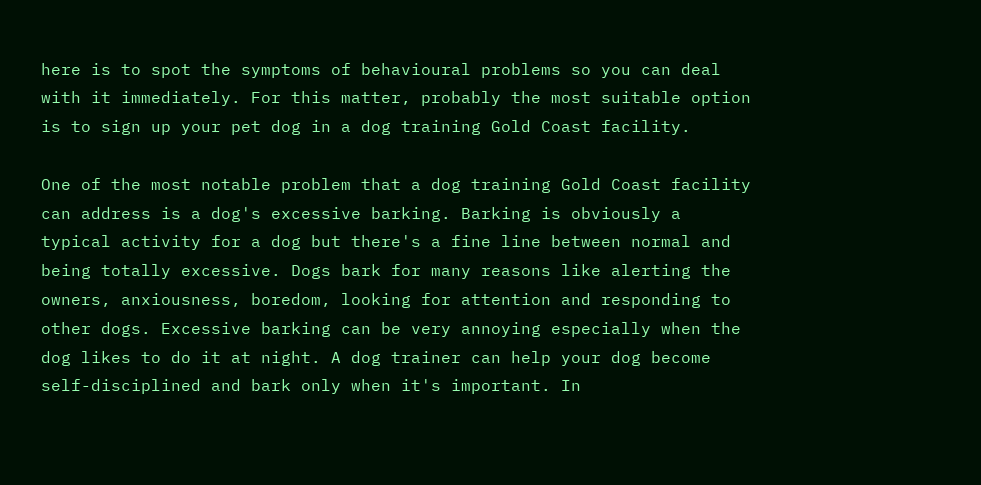here is to spot the symptoms of behavioural problems so you can deal with it immediately. For this matter, probably the most suitable option is to sign up your pet dog in a dog training Gold Coast facility.

One of the most notable problem that a dog training Gold Coast facility can address is a dog's excessive barking. Barking is obviously a typical activity for a dog but there's a fine line between normal and being totally excessive. Dogs bark for many reasons like alerting the owners, anxiousness, boredom, looking for attention and responding to other dogs. Excessive barking can be very annoying especially when the dog likes to do it at night. A dog trainer can help your dog become self-disciplined and bark only when it's important. In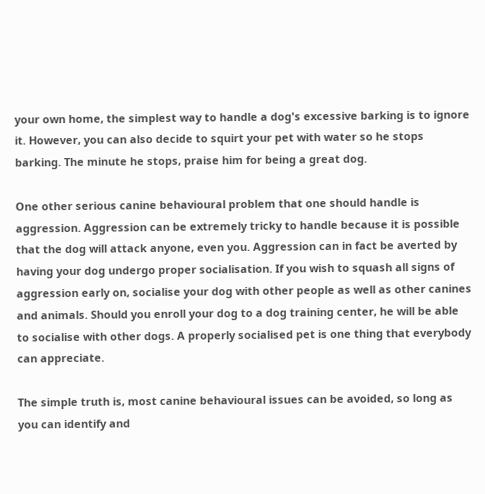your own home, the simplest way to handle a dog's excessive barking is to ignore it. However, you can also decide to squirt your pet with water so he stops barking. The minute he stops, praise him for being a great dog.

One other serious canine behavioural problem that one should handle is aggression. Aggression can be extremely tricky to handle because it is possible that the dog will attack anyone, even you. Aggression can in fact be averted by having your dog undergo proper socialisation. If you wish to squash all signs of aggression early on, socialise your dog with other people as well as other canines and animals. Should you enroll your dog to a dog training center, he will be able to socialise with other dogs. A properly socialised pet is one thing that everybody can appreciate.

The simple truth is, most canine behavioural issues can be avoided, so long as you can identify and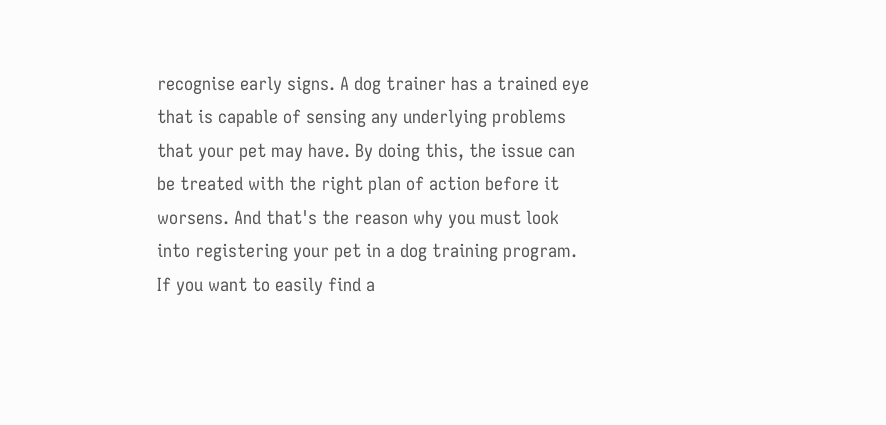recognise early signs. A dog trainer has a trained eye that is capable of sensing any underlying problems that your pet may have. By doing this, the issue can be treated with the right plan of action before it worsens. And that's the reason why you must look into registering your pet in a dog training program. If you want to easily find a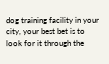dog training facility in your city, your best bet is to look for it through the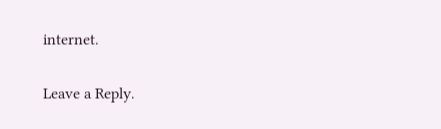internet.

Leave a Reply.